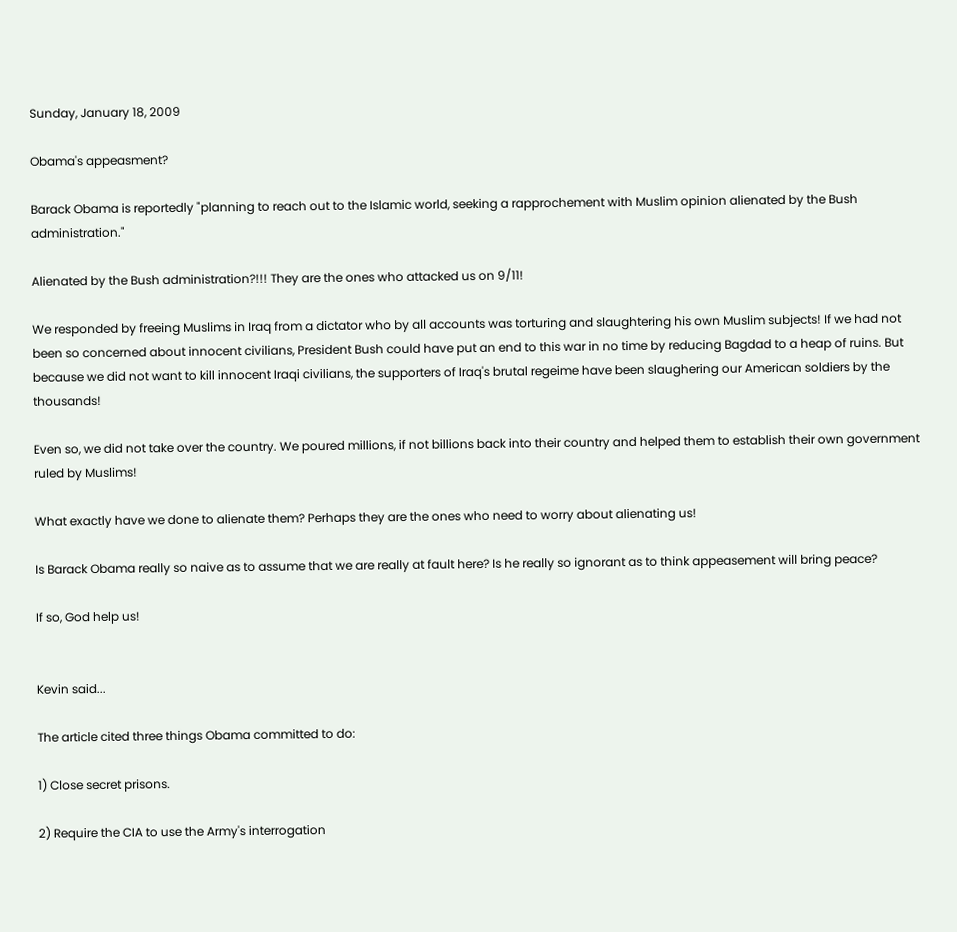Sunday, January 18, 2009

Obama's appeasment?

Barack Obama is reportedly "planning to reach out to the Islamic world, seeking a rapprochement with Muslim opinion alienated by the Bush administration."

Alienated by the Bush administration?!!! They are the ones who attacked us on 9/11!

We responded by freeing Muslims in Iraq from a dictator who by all accounts was torturing and slaughtering his own Muslim subjects! If we had not been so concerned about innocent civilians, President Bush could have put an end to this war in no time by reducing Bagdad to a heap of ruins. But because we did not want to kill innocent Iraqi civilians, the supporters of Iraq's brutal regeime have been slaughering our American soldiers by the thousands!

Even so, we did not take over the country. We poured millions, if not billions back into their country and helped them to establish their own government ruled by Muslims!

What exactly have we done to alienate them? Perhaps they are the ones who need to worry about alienating us!

Is Barack Obama really so naive as to assume that we are really at fault here? Is he really so ignorant as to think appeasement will bring peace?

If so, God help us!


Kevin said...

The article cited three things Obama committed to do:

1) Close secret prisons.

2) Require the CIA to use the Army's interrogation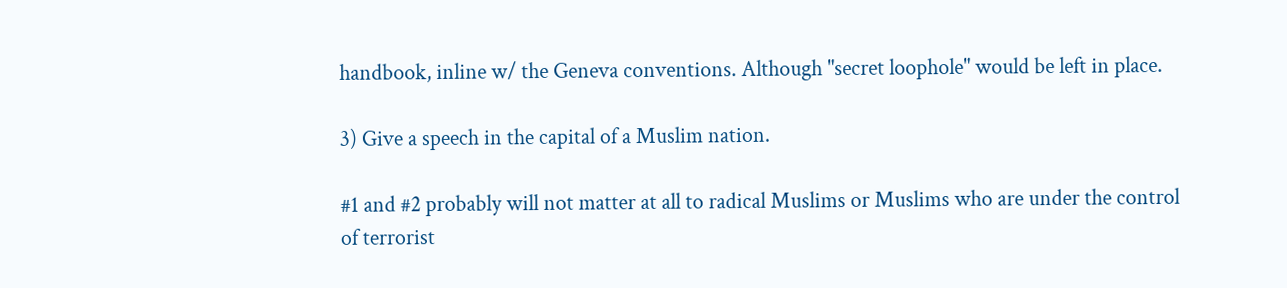handbook, inline w/ the Geneva conventions. Although "secret loophole" would be left in place.

3) Give a speech in the capital of a Muslim nation.

#1 and #2 probably will not matter at all to radical Muslims or Muslims who are under the control of terrorist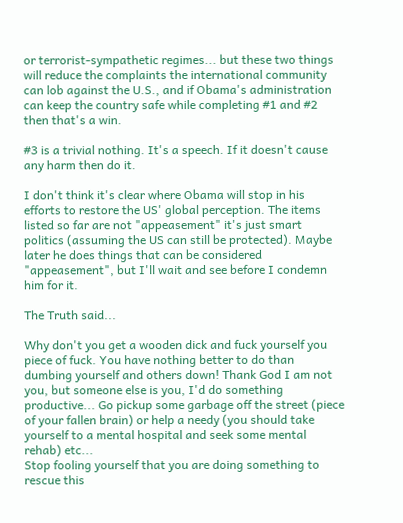or terrorist-sympathetic regimes... but these two things will reduce the complaints the international community can lob against the U.S., and if Obama's administration can keep the country safe while completing #1 and #2 then that's a win.

#3 is a trivial nothing. It's a speech. If it doesn't cause any harm then do it.

I don't think it's clear where Obama will stop in his efforts to restore the US' global perception. The items listed so far are not "appeasement" it's just smart politics (assuming the US can still be protected). Maybe later he does things that can be considered "appeasement", but I'll wait and see before I condemn him for it.

The Truth said...

Why don't you get a wooden dick and fuck yourself you piece of fuck. You have nothing better to do than dumbing yourself and others down! Thank God I am not you, but someone else is you, I'd do something productive... Go pickup some garbage off the street (piece of your fallen brain) or help a needy (you should take yourself to a mental hospital and seek some mental rehab) etc...
Stop fooling yourself that you are doing something to rescue this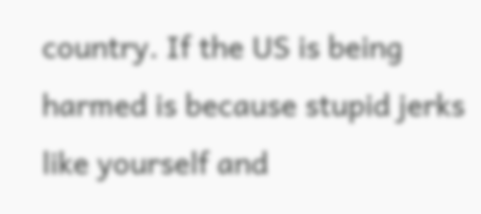country. If the US is being harmed is because stupid jerks like yourself and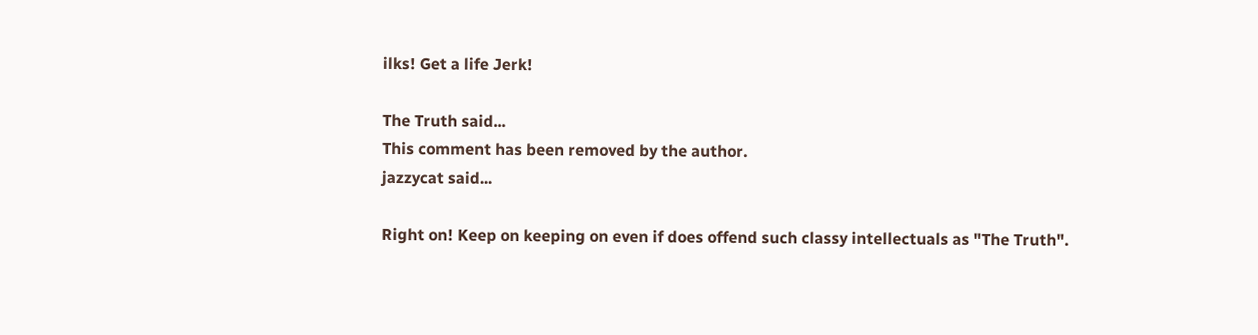ilks! Get a life Jerk!

The Truth said...
This comment has been removed by the author.
jazzycat said...

Right on! Keep on keeping on even if does offend such classy intellectuals as "The Truth".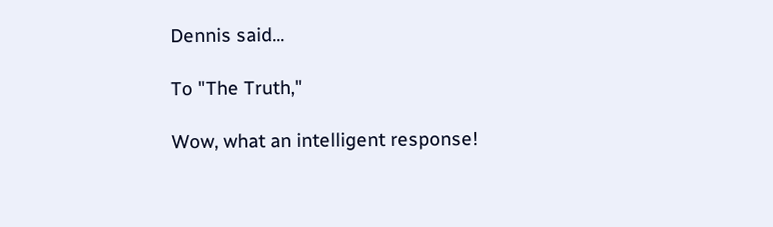Dennis said...

To "The Truth,"

Wow, what an intelligent response!